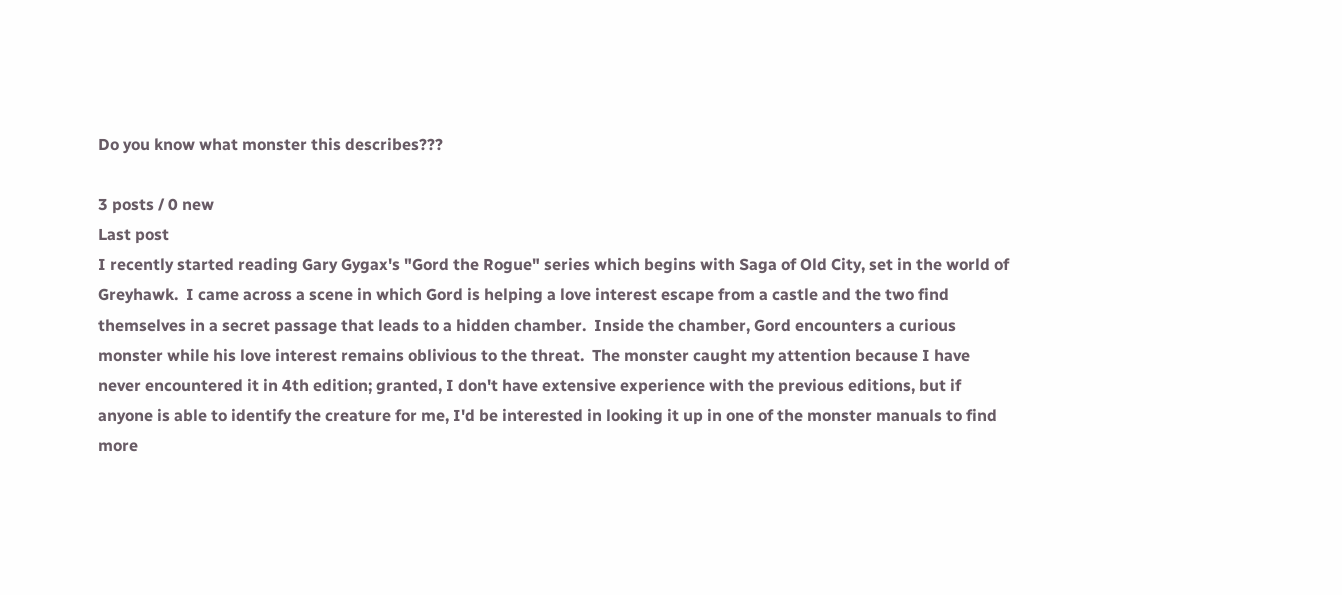Do you know what monster this describes???

3 posts / 0 new
Last post
I recently started reading Gary Gygax's "Gord the Rogue" series which begins with Saga of Old City, set in the world of Greyhawk.  I came across a scene in which Gord is helping a love interest escape from a castle and the two find themselves in a secret passage that leads to a hidden chamber.  Inside the chamber, Gord encounters a curious monster while his love interest remains oblivious to the threat.  The monster caught my attention because I have never encountered it in 4th edition; granted, I don't have extensive experience with the previous editions, but if anyone is able to identify the creature for me, I'd be interested in looking it up in one of the monster manuals to find more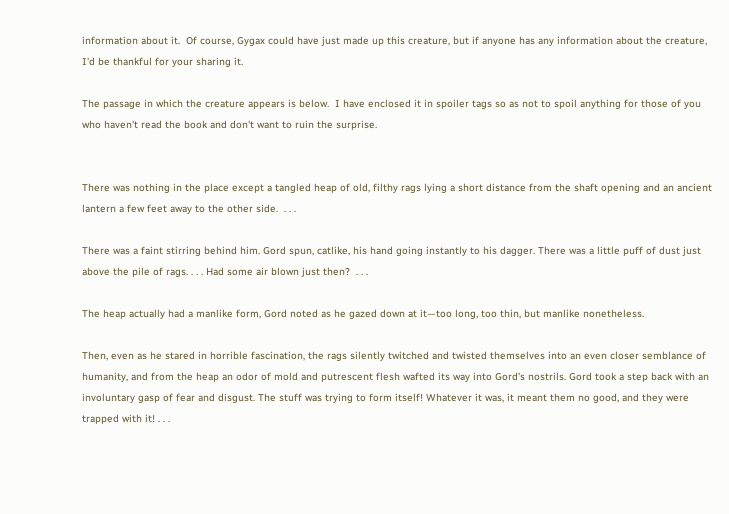information about it.  Of course, Gygax could have just made up this creature, but if anyone has any information about the creature, I'd be thankful for your sharing it.

The passage in which the creature appears is below.  I have enclosed it in spoiler tags so as not to spoil anything for those of you who haven't read the book and don't want to ruin the surprise.


There was nothing in the place except a tangled heap of old, filthy rags lying a short distance from the shaft opening and an ancient lantern a few feet away to the other side.  . . .

There was a faint stirring behind him. Gord spun, catlike, his hand going instantly to his dagger. There was a little puff of dust just above the pile of rags. . . . Had some air blown just then?  . . .

The heap actually had a manlike form, Gord noted as he gazed down at it—too long, too thin, but manlike nonetheless.

Then, even as he stared in horrible fascination, the rags silently twitched and twisted themselves into an even closer semblance of humanity, and from the heap an odor of mold and putrescent flesh wafted its way into Gord’s nostrils. Gord took a step back with an involuntary gasp of fear and disgust. The stuff was trying to form itself! Whatever it was, it meant them no good, and they were trapped with it! . . .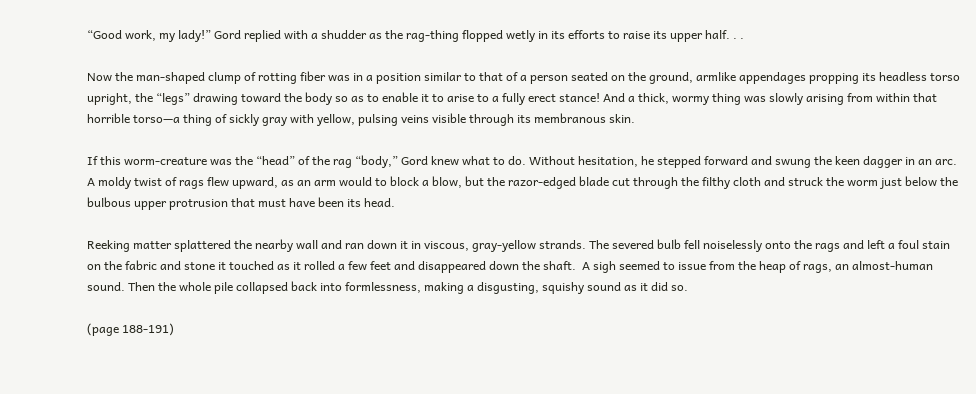“Good work, my lady!” Gord replied with a shudder as the rag-thing flopped wetly in its efforts to raise its upper half. . .

Now the man-shaped clump of rotting fiber was in a position similar to that of a person seated on the ground, armlike appendages propping its headless torso upright, the “legs” drawing toward the body so as to enable it to arise to a fully erect stance! And a thick, wormy thing was slowly arising from within that horrible torso—a thing of sickly gray with yellow, pulsing veins visible through its membranous skin.

If this worm-creature was the “head” of the rag “body,” Gord knew what to do. Without hesitation, he stepped forward and swung the keen dagger in an arc. A moldy twist of rags flew upward, as an arm would to block a blow, but the razor-edged blade cut through the filthy cloth and struck the worm just below the bulbous upper protrusion that must have been its head.

Reeking matter splattered the nearby wall and ran down it in viscous, gray-yellow strands. The severed bulb fell noiselessly onto the rags and left a foul stain on the fabric and stone it touched as it rolled a few feet and disappeared down the shaft.  A sigh seemed to issue from the heap of rags, an almost-human sound. Then the whole pile collapsed back into formlessness, making a disgusting, squishy sound as it did so.

(page 188-191)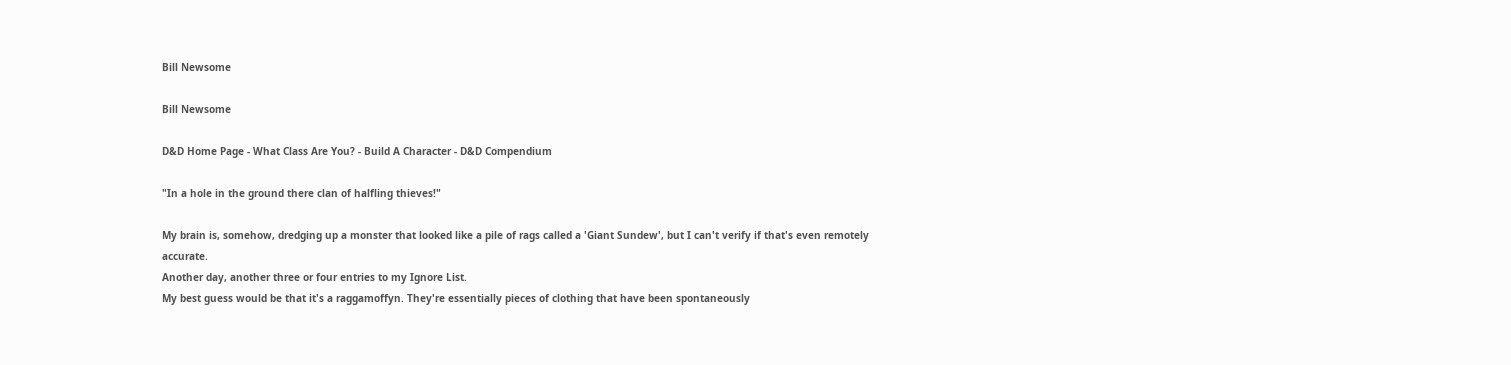Bill Newsome

Bill Newsome

D&D Home Page - What Class Are You? - Build A Character - D&D Compendium

"In a hole in the ground there clan of halfling thieves!"

My brain is, somehow, dredging up a monster that looked like a pile of rags called a 'Giant Sundew', but I can't verify if that's even remotely accurate.
Another day, another three or four entries to my Ignore List.
My best guess would be that it's a raggamoffyn. They're essentially pieces of clothing that have been spontaneously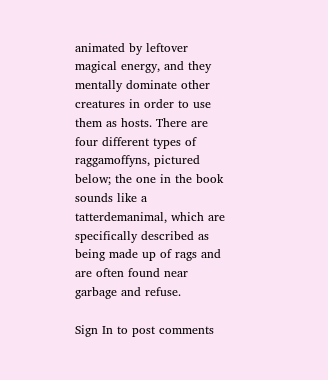animated by leftover magical energy, and they mentally dominate other creatures in order to use them as hosts. There are four different types of raggamoffyns, pictured below; the one in the book sounds like a tatterdemanimal, which are specifically described as being made up of rags and are often found near garbage and refuse.

Sign In to post comments